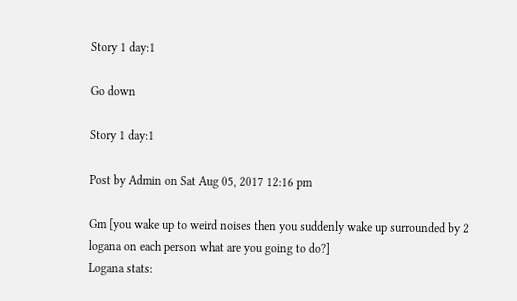Story 1 day:1

Go down

Story 1 day:1

Post by Admin on Sat Aug 05, 2017 12:16 pm

Gm [you wake up to weird noises then you suddenly wake up surrounded by 2 logana on each person what are you going to do?]
Logana stats: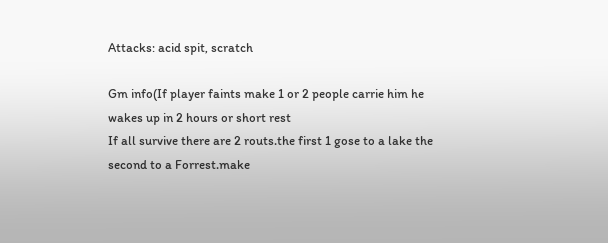Attacks: acid spit, scratch

Gm info(If player faints make 1 or 2 people carrie him he wakes up in 2 hours or short rest
If all survive there are 2 routs.the first 1 gose to a lake the second to a Forrest.make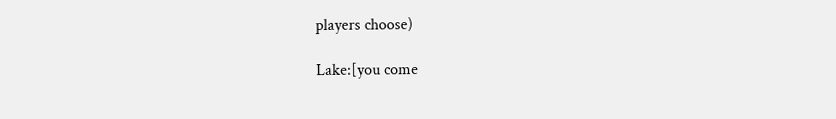players choose)

Lake:[you come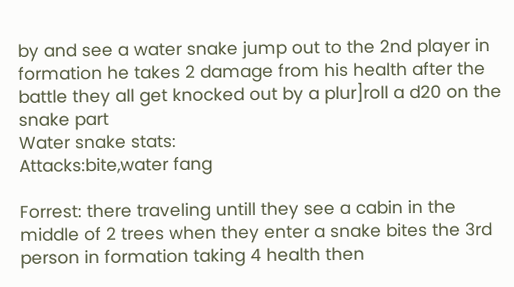by and see a water snake jump out to the 2nd player in formation he takes 2 damage from his health after the battle they all get knocked out by a plur]roll a d20 on the snake part
Water snake stats:
Attacks:bite,water fang

Forrest: there traveling untill they see a cabin in the middle of 2 trees when they enter a snake bites the 3rd person in formation taking 4 health then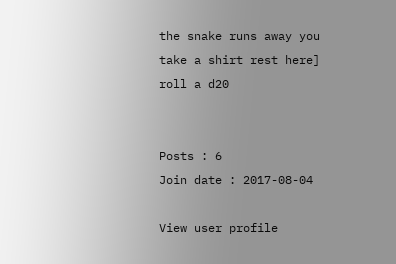the snake runs away you take a shirt rest here] roll a d20


Posts : 6
Join date : 2017-08-04

View user profile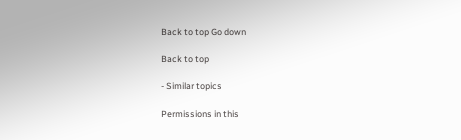Back to top Go down

Back to top

- Similar topics

Permissions in this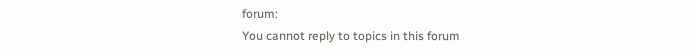forum:
You cannot reply to topics in this forum